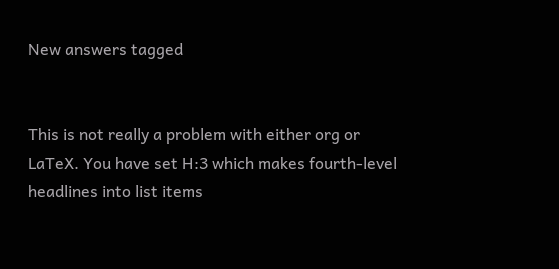New answers tagged


This is not really a problem with either org or LaTeX. You have set H:3 which makes fourth-level headlines into list items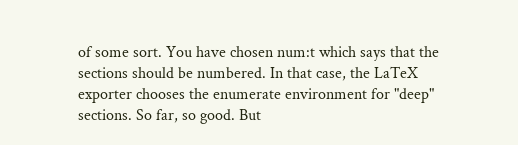of some sort. You have chosen num:t which says that the sections should be numbered. In that case, the LaTeX exporter chooses the enumerate environment for "deep" sections. So far, so good. But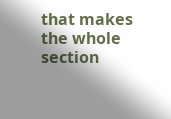that makes the whole section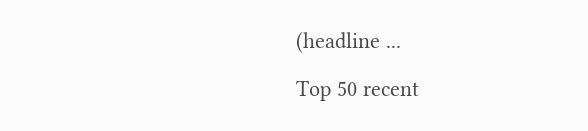(headline ...

Top 50 recent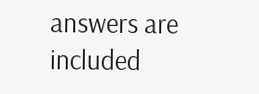answers are included